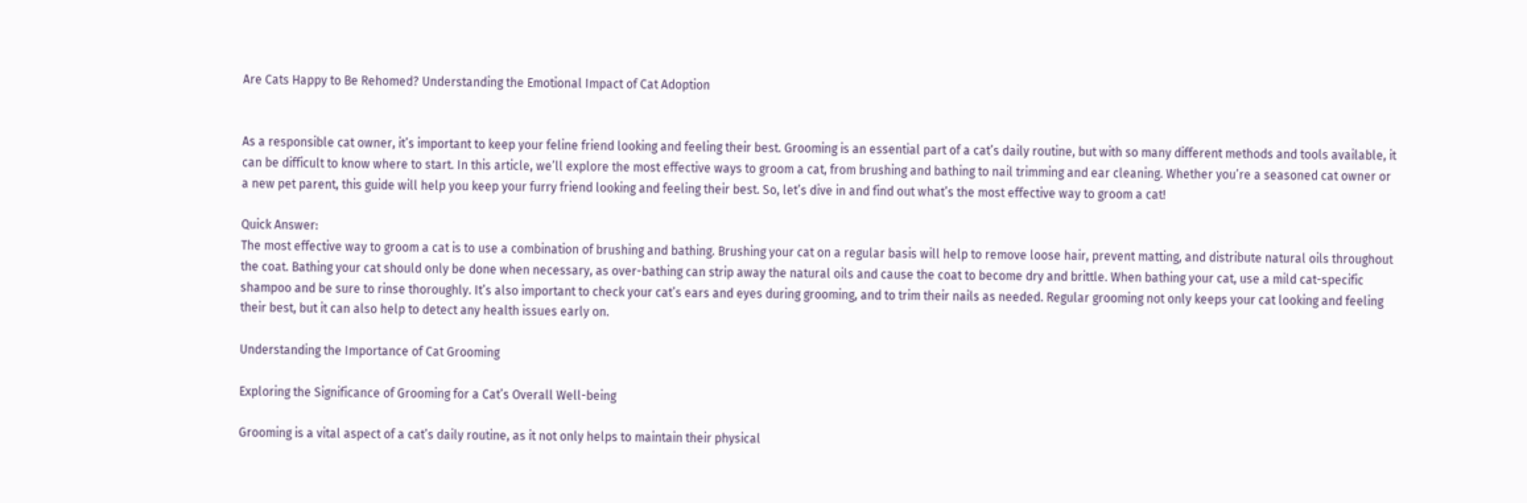Are Cats Happy to Be Rehomed? Understanding the Emotional Impact of Cat Adoption


As a responsible cat owner, it’s important to keep your feline friend looking and feeling their best. Grooming is an essential part of a cat’s daily routine, but with so many different methods and tools available, it can be difficult to know where to start. In this article, we’ll explore the most effective ways to groom a cat, from brushing and bathing to nail trimming and ear cleaning. Whether you’re a seasoned cat owner or a new pet parent, this guide will help you keep your furry friend looking and feeling their best. So, let’s dive in and find out what’s the most effective way to groom a cat!

Quick Answer:
The most effective way to groom a cat is to use a combination of brushing and bathing. Brushing your cat on a regular basis will help to remove loose hair, prevent matting, and distribute natural oils throughout the coat. Bathing your cat should only be done when necessary, as over-bathing can strip away the natural oils and cause the coat to become dry and brittle. When bathing your cat, use a mild cat-specific shampoo and be sure to rinse thoroughly. It’s also important to check your cat’s ears and eyes during grooming, and to trim their nails as needed. Regular grooming not only keeps your cat looking and feeling their best, but it can also help to detect any health issues early on.

Understanding the Importance of Cat Grooming

Exploring the Significance of Grooming for a Cat’s Overall Well-being

Grooming is a vital aspect of a cat’s daily routine, as it not only helps to maintain their physical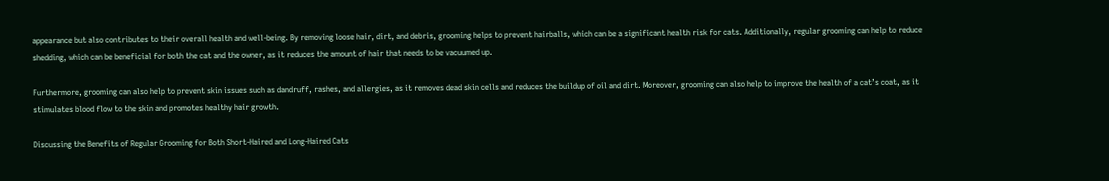appearance but also contributes to their overall health and well-being. By removing loose hair, dirt, and debris, grooming helps to prevent hairballs, which can be a significant health risk for cats. Additionally, regular grooming can help to reduce shedding, which can be beneficial for both the cat and the owner, as it reduces the amount of hair that needs to be vacuumed up.

Furthermore, grooming can also help to prevent skin issues such as dandruff, rashes, and allergies, as it removes dead skin cells and reduces the buildup of oil and dirt. Moreover, grooming can also help to improve the health of a cat’s coat, as it stimulates blood flow to the skin and promotes healthy hair growth.

Discussing the Benefits of Regular Grooming for Both Short-Haired and Long-Haired Cats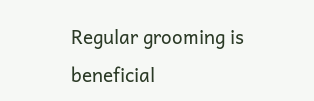Regular grooming is beneficial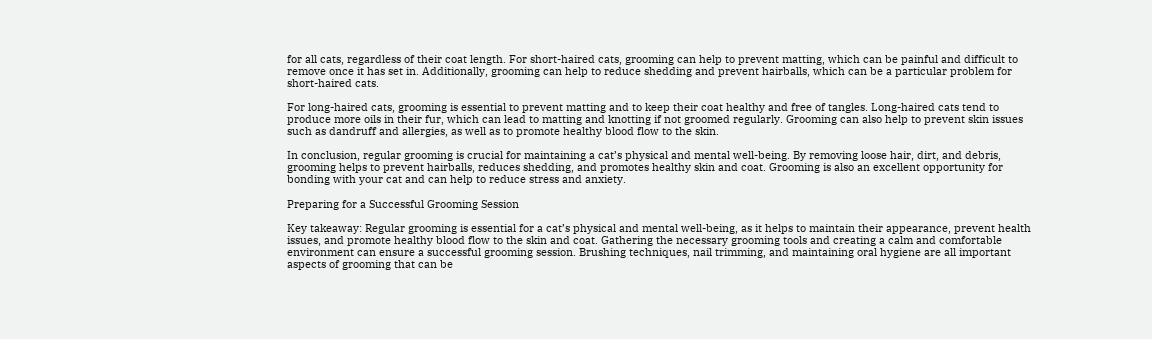for all cats, regardless of their coat length. For short-haired cats, grooming can help to prevent matting, which can be painful and difficult to remove once it has set in. Additionally, grooming can help to reduce shedding and prevent hairballs, which can be a particular problem for short-haired cats.

For long-haired cats, grooming is essential to prevent matting and to keep their coat healthy and free of tangles. Long-haired cats tend to produce more oils in their fur, which can lead to matting and knotting if not groomed regularly. Grooming can also help to prevent skin issues such as dandruff and allergies, as well as to promote healthy blood flow to the skin.

In conclusion, regular grooming is crucial for maintaining a cat’s physical and mental well-being. By removing loose hair, dirt, and debris, grooming helps to prevent hairballs, reduces shedding, and promotes healthy skin and coat. Grooming is also an excellent opportunity for bonding with your cat and can help to reduce stress and anxiety.

Preparing for a Successful Grooming Session

Key takeaway: Regular grooming is essential for a cat’s physical and mental well-being, as it helps to maintain their appearance, prevent health issues, and promote healthy blood flow to the skin and coat. Gathering the necessary grooming tools and creating a calm and comfortable environment can ensure a successful grooming session. Brushing techniques, nail trimming, and maintaining oral hygiene are all important aspects of grooming that can be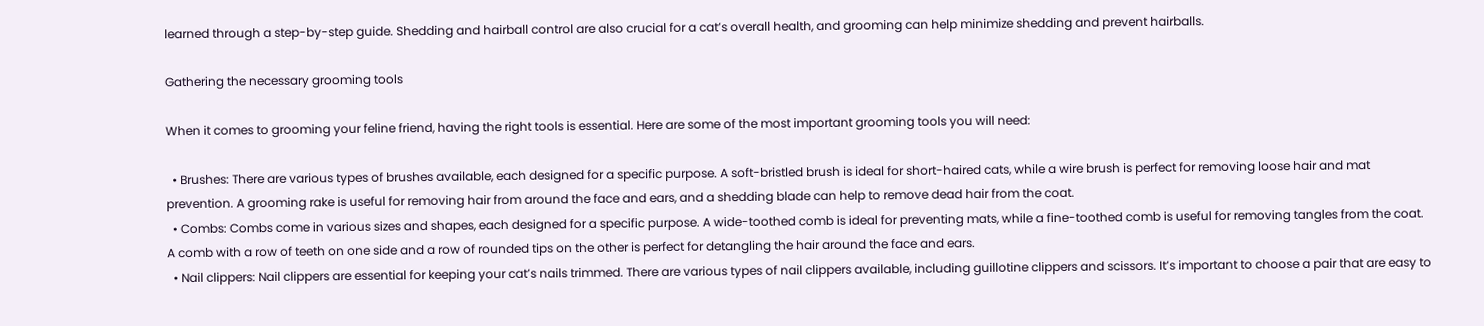learned through a step-by-step guide. Shedding and hairball control are also crucial for a cat’s overall health, and grooming can help minimize shedding and prevent hairballs.

Gathering the necessary grooming tools

When it comes to grooming your feline friend, having the right tools is essential. Here are some of the most important grooming tools you will need:

  • Brushes: There are various types of brushes available, each designed for a specific purpose. A soft-bristled brush is ideal for short-haired cats, while a wire brush is perfect for removing loose hair and mat prevention. A grooming rake is useful for removing hair from around the face and ears, and a shedding blade can help to remove dead hair from the coat.
  • Combs: Combs come in various sizes and shapes, each designed for a specific purpose. A wide-toothed comb is ideal for preventing mats, while a fine-toothed comb is useful for removing tangles from the coat. A comb with a row of teeth on one side and a row of rounded tips on the other is perfect for detangling the hair around the face and ears.
  • Nail clippers: Nail clippers are essential for keeping your cat’s nails trimmed. There are various types of nail clippers available, including guillotine clippers and scissors. It’s important to choose a pair that are easy to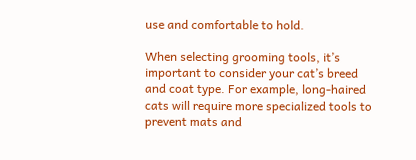use and comfortable to hold.

When selecting grooming tools, it’s important to consider your cat’s breed and coat type. For example, long-haired cats will require more specialized tools to prevent mats and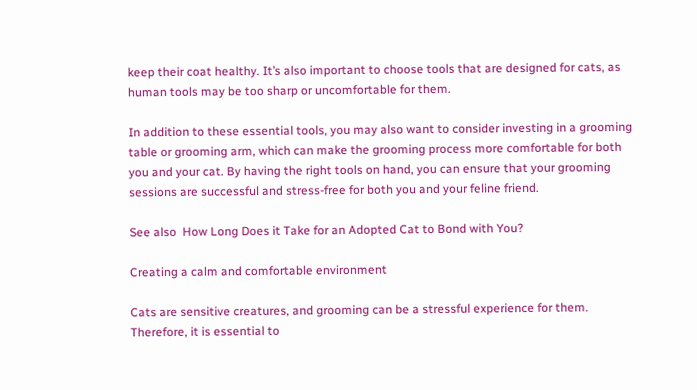keep their coat healthy. It’s also important to choose tools that are designed for cats, as human tools may be too sharp or uncomfortable for them.

In addition to these essential tools, you may also want to consider investing in a grooming table or grooming arm, which can make the grooming process more comfortable for both you and your cat. By having the right tools on hand, you can ensure that your grooming sessions are successful and stress-free for both you and your feline friend.

See also  How Long Does it Take for an Adopted Cat to Bond with You?

Creating a calm and comfortable environment

Cats are sensitive creatures, and grooming can be a stressful experience for them. Therefore, it is essential to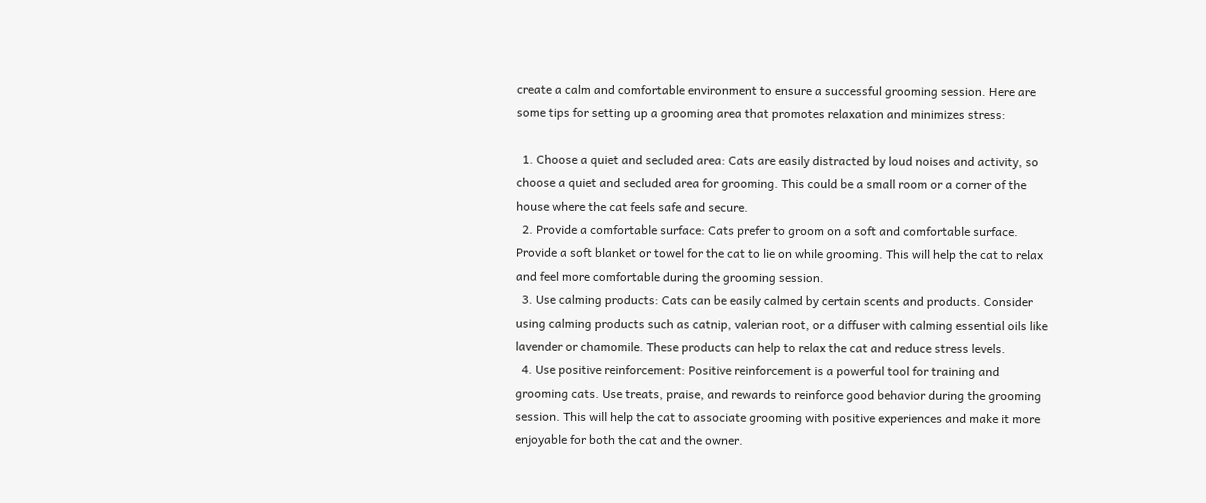create a calm and comfortable environment to ensure a successful grooming session. Here are some tips for setting up a grooming area that promotes relaxation and minimizes stress:

  1. Choose a quiet and secluded area: Cats are easily distracted by loud noises and activity, so choose a quiet and secluded area for grooming. This could be a small room or a corner of the house where the cat feels safe and secure.
  2. Provide a comfortable surface: Cats prefer to groom on a soft and comfortable surface. Provide a soft blanket or towel for the cat to lie on while grooming. This will help the cat to relax and feel more comfortable during the grooming session.
  3. Use calming products: Cats can be easily calmed by certain scents and products. Consider using calming products such as catnip, valerian root, or a diffuser with calming essential oils like lavender or chamomile. These products can help to relax the cat and reduce stress levels.
  4. Use positive reinforcement: Positive reinforcement is a powerful tool for training and grooming cats. Use treats, praise, and rewards to reinforce good behavior during the grooming session. This will help the cat to associate grooming with positive experiences and make it more enjoyable for both the cat and the owner.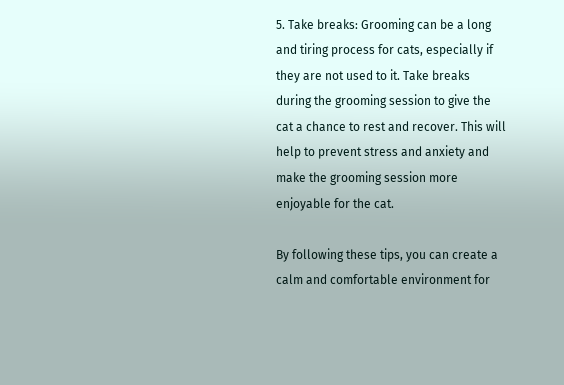5. Take breaks: Grooming can be a long and tiring process for cats, especially if they are not used to it. Take breaks during the grooming session to give the cat a chance to rest and recover. This will help to prevent stress and anxiety and make the grooming session more enjoyable for the cat.

By following these tips, you can create a calm and comfortable environment for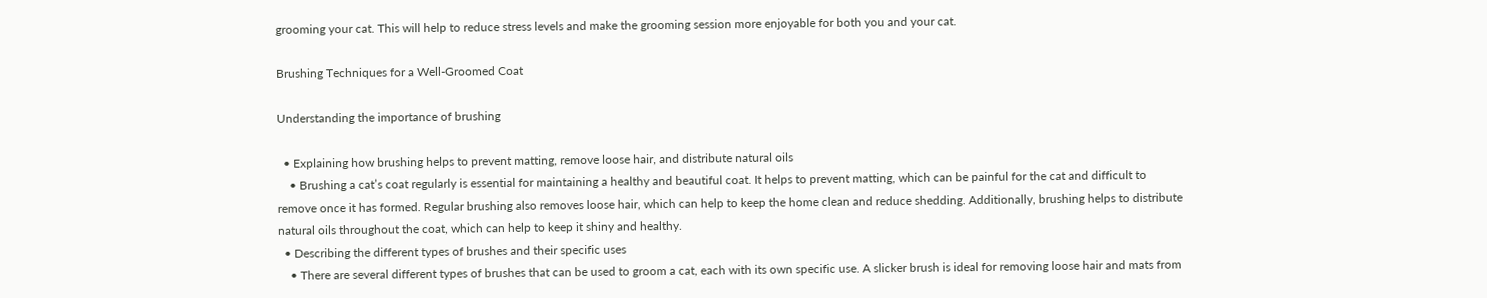grooming your cat. This will help to reduce stress levels and make the grooming session more enjoyable for both you and your cat.

Brushing Techniques for a Well-Groomed Coat

Understanding the importance of brushing

  • Explaining how brushing helps to prevent matting, remove loose hair, and distribute natural oils
    • Brushing a cat’s coat regularly is essential for maintaining a healthy and beautiful coat. It helps to prevent matting, which can be painful for the cat and difficult to remove once it has formed. Regular brushing also removes loose hair, which can help to keep the home clean and reduce shedding. Additionally, brushing helps to distribute natural oils throughout the coat, which can help to keep it shiny and healthy.
  • Describing the different types of brushes and their specific uses
    • There are several different types of brushes that can be used to groom a cat, each with its own specific use. A slicker brush is ideal for removing loose hair and mats from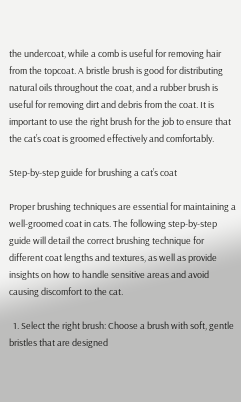the undercoat, while a comb is useful for removing hair from the topcoat. A bristle brush is good for distributing natural oils throughout the coat, and a rubber brush is useful for removing dirt and debris from the coat. It is important to use the right brush for the job to ensure that the cat’s coat is groomed effectively and comfortably.

Step-by-step guide for brushing a cat’s coat

Proper brushing techniques are essential for maintaining a well-groomed coat in cats. The following step-by-step guide will detail the correct brushing technique for different coat lengths and textures, as well as provide insights on how to handle sensitive areas and avoid causing discomfort to the cat.

  1. Select the right brush: Choose a brush with soft, gentle bristles that are designed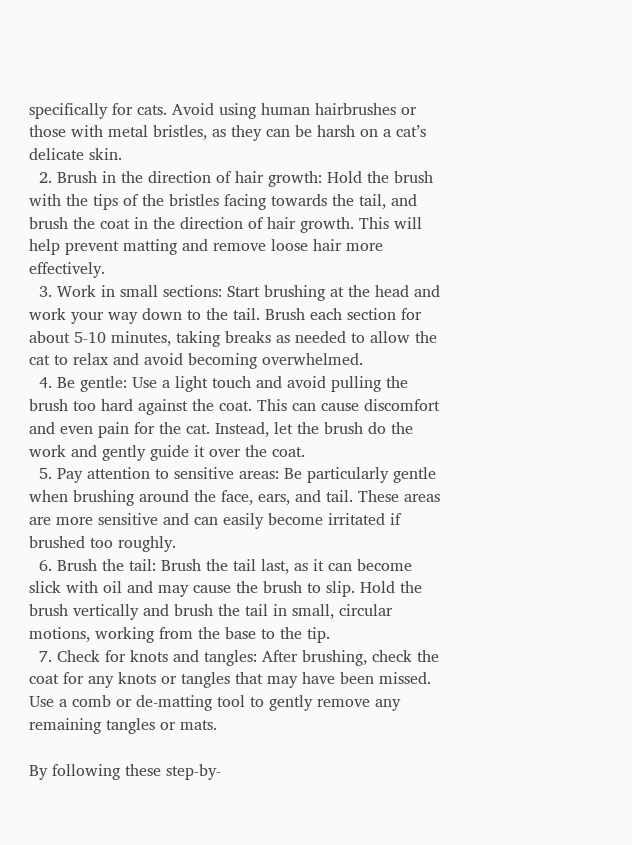specifically for cats. Avoid using human hairbrushes or those with metal bristles, as they can be harsh on a cat’s delicate skin.
  2. Brush in the direction of hair growth: Hold the brush with the tips of the bristles facing towards the tail, and brush the coat in the direction of hair growth. This will help prevent matting and remove loose hair more effectively.
  3. Work in small sections: Start brushing at the head and work your way down to the tail. Brush each section for about 5-10 minutes, taking breaks as needed to allow the cat to relax and avoid becoming overwhelmed.
  4. Be gentle: Use a light touch and avoid pulling the brush too hard against the coat. This can cause discomfort and even pain for the cat. Instead, let the brush do the work and gently guide it over the coat.
  5. Pay attention to sensitive areas: Be particularly gentle when brushing around the face, ears, and tail. These areas are more sensitive and can easily become irritated if brushed too roughly.
  6. Brush the tail: Brush the tail last, as it can become slick with oil and may cause the brush to slip. Hold the brush vertically and brush the tail in small, circular motions, working from the base to the tip.
  7. Check for knots and tangles: After brushing, check the coat for any knots or tangles that may have been missed. Use a comb or de-matting tool to gently remove any remaining tangles or mats.

By following these step-by-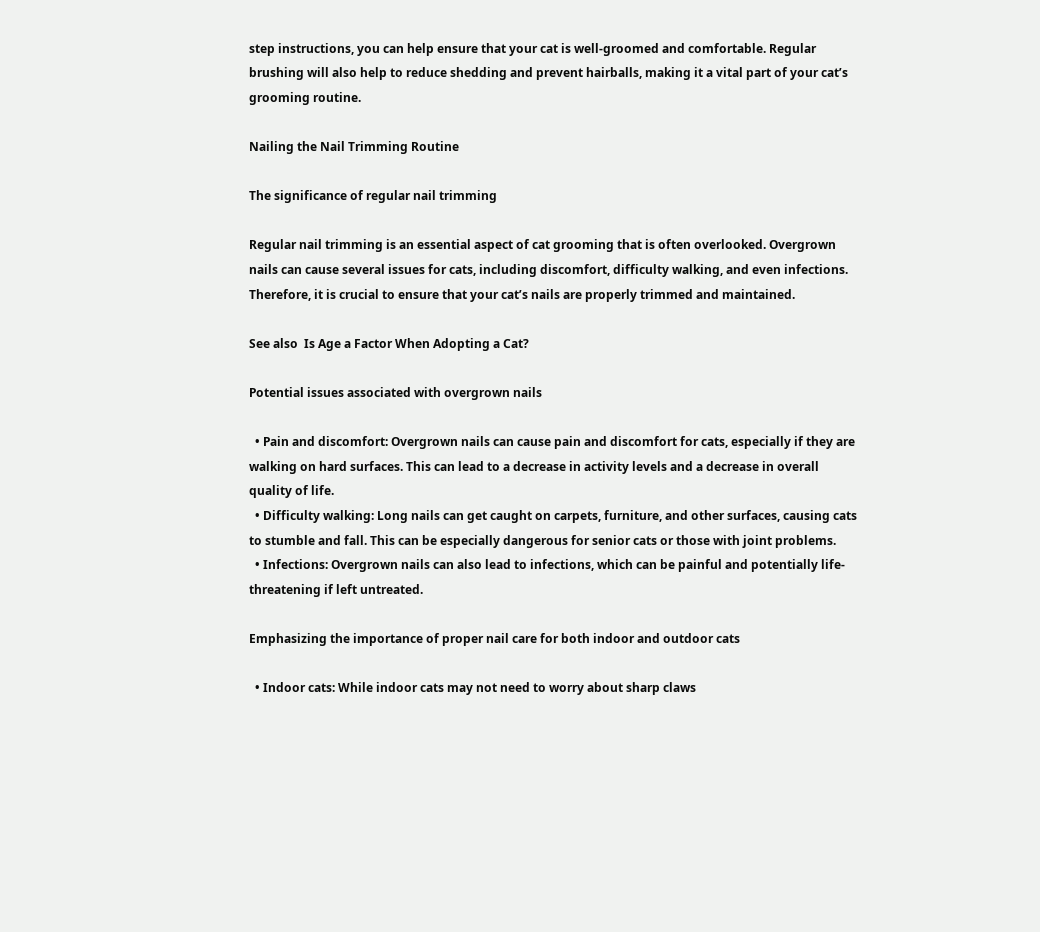step instructions, you can help ensure that your cat is well-groomed and comfortable. Regular brushing will also help to reduce shedding and prevent hairballs, making it a vital part of your cat’s grooming routine.

Nailing the Nail Trimming Routine

The significance of regular nail trimming

Regular nail trimming is an essential aspect of cat grooming that is often overlooked. Overgrown nails can cause several issues for cats, including discomfort, difficulty walking, and even infections. Therefore, it is crucial to ensure that your cat’s nails are properly trimmed and maintained.

See also  Is Age a Factor When Adopting a Cat?

Potential issues associated with overgrown nails

  • Pain and discomfort: Overgrown nails can cause pain and discomfort for cats, especially if they are walking on hard surfaces. This can lead to a decrease in activity levels and a decrease in overall quality of life.
  • Difficulty walking: Long nails can get caught on carpets, furniture, and other surfaces, causing cats to stumble and fall. This can be especially dangerous for senior cats or those with joint problems.
  • Infections: Overgrown nails can also lead to infections, which can be painful and potentially life-threatening if left untreated.

Emphasizing the importance of proper nail care for both indoor and outdoor cats

  • Indoor cats: While indoor cats may not need to worry about sharp claws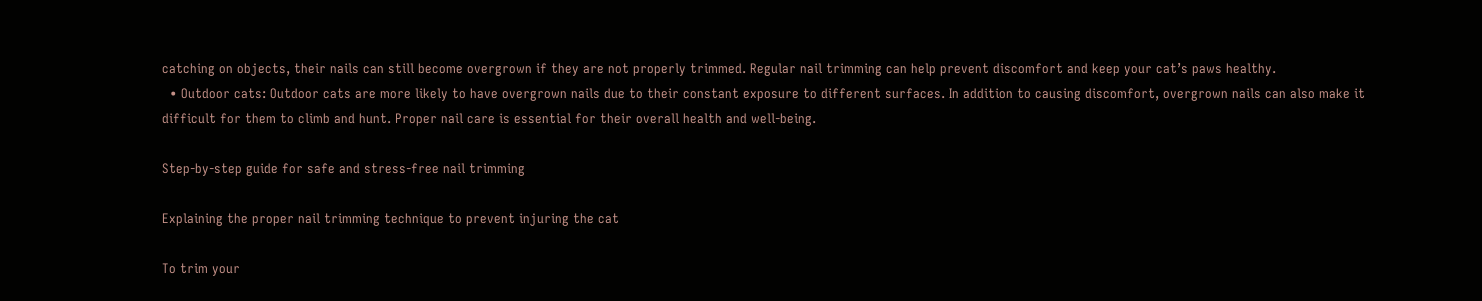catching on objects, their nails can still become overgrown if they are not properly trimmed. Regular nail trimming can help prevent discomfort and keep your cat’s paws healthy.
  • Outdoor cats: Outdoor cats are more likely to have overgrown nails due to their constant exposure to different surfaces. In addition to causing discomfort, overgrown nails can also make it difficult for them to climb and hunt. Proper nail care is essential for their overall health and well-being.

Step-by-step guide for safe and stress-free nail trimming

Explaining the proper nail trimming technique to prevent injuring the cat

To trim your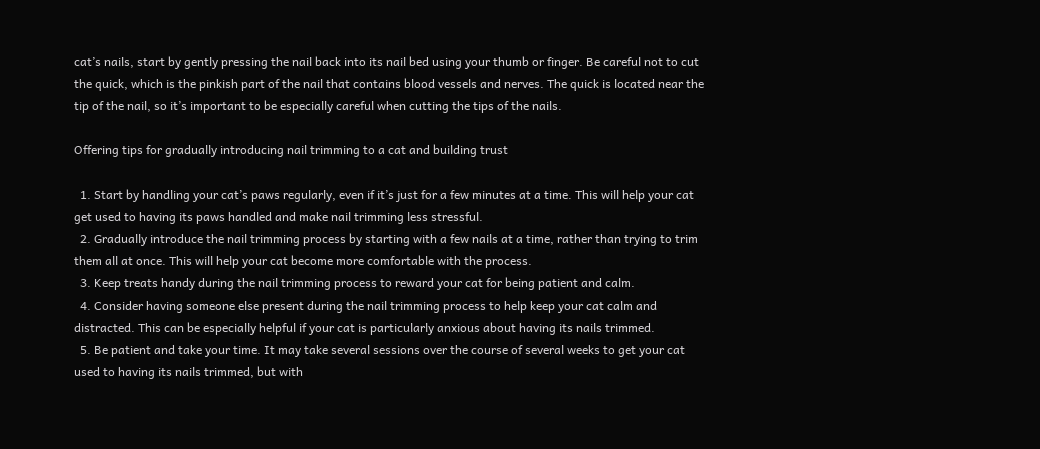cat’s nails, start by gently pressing the nail back into its nail bed using your thumb or finger. Be careful not to cut the quick, which is the pinkish part of the nail that contains blood vessels and nerves. The quick is located near the tip of the nail, so it’s important to be especially careful when cutting the tips of the nails.

Offering tips for gradually introducing nail trimming to a cat and building trust

  1. Start by handling your cat’s paws regularly, even if it’s just for a few minutes at a time. This will help your cat get used to having its paws handled and make nail trimming less stressful.
  2. Gradually introduce the nail trimming process by starting with a few nails at a time, rather than trying to trim them all at once. This will help your cat become more comfortable with the process.
  3. Keep treats handy during the nail trimming process to reward your cat for being patient and calm.
  4. Consider having someone else present during the nail trimming process to help keep your cat calm and distracted. This can be especially helpful if your cat is particularly anxious about having its nails trimmed.
  5. Be patient and take your time. It may take several sessions over the course of several weeks to get your cat used to having its nails trimmed, but with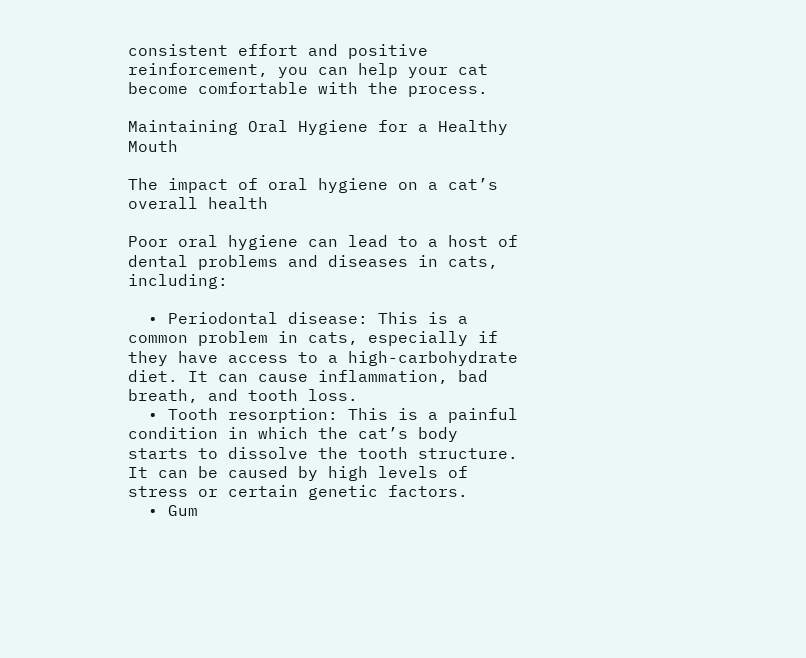consistent effort and positive reinforcement, you can help your cat become comfortable with the process.

Maintaining Oral Hygiene for a Healthy Mouth

The impact of oral hygiene on a cat’s overall health

Poor oral hygiene can lead to a host of dental problems and diseases in cats, including:

  • Periodontal disease: This is a common problem in cats, especially if they have access to a high-carbohydrate diet. It can cause inflammation, bad breath, and tooth loss.
  • Tooth resorption: This is a painful condition in which the cat’s body starts to dissolve the tooth structure. It can be caused by high levels of stress or certain genetic factors.
  • Gum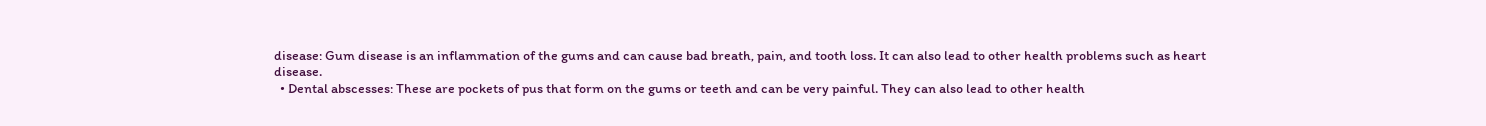disease: Gum disease is an inflammation of the gums and can cause bad breath, pain, and tooth loss. It can also lead to other health problems such as heart disease.
  • Dental abscesses: These are pockets of pus that form on the gums or teeth and can be very painful. They can also lead to other health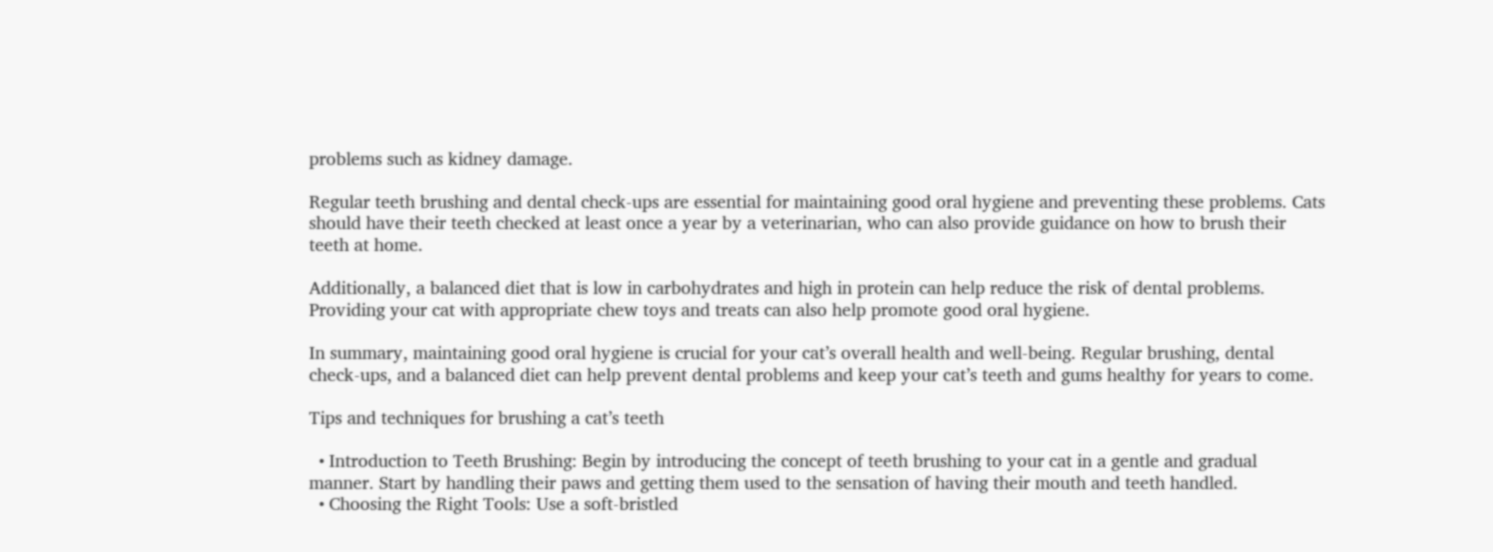problems such as kidney damage.

Regular teeth brushing and dental check-ups are essential for maintaining good oral hygiene and preventing these problems. Cats should have their teeth checked at least once a year by a veterinarian, who can also provide guidance on how to brush their teeth at home.

Additionally, a balanced diet that is low in carbohydrates and high in protein can help reduce the risk of dental problems. Providing your cat with appropriate chew toys and treats can also help promote good oral hygiene.

In summary, maintaining good oral hygiene is crucial for your cat’s overall health and well-being. Regular brushing, dental check-ups, and a balanced diet can help prevent dental problems and keep your cat’s teeth and gums healthy for years to come.

Tips and techniques for brushing a cat’s teeth

  • Introduction to Teeth Brushing: Begin by introducing the concept of teeth brushing to your cat in a gentle and gradual manner. Start by handling their paws and getting them used to the sensation of having their mouth and teeth handled.
  • Choosing the Right Tools: Use a soft-bristled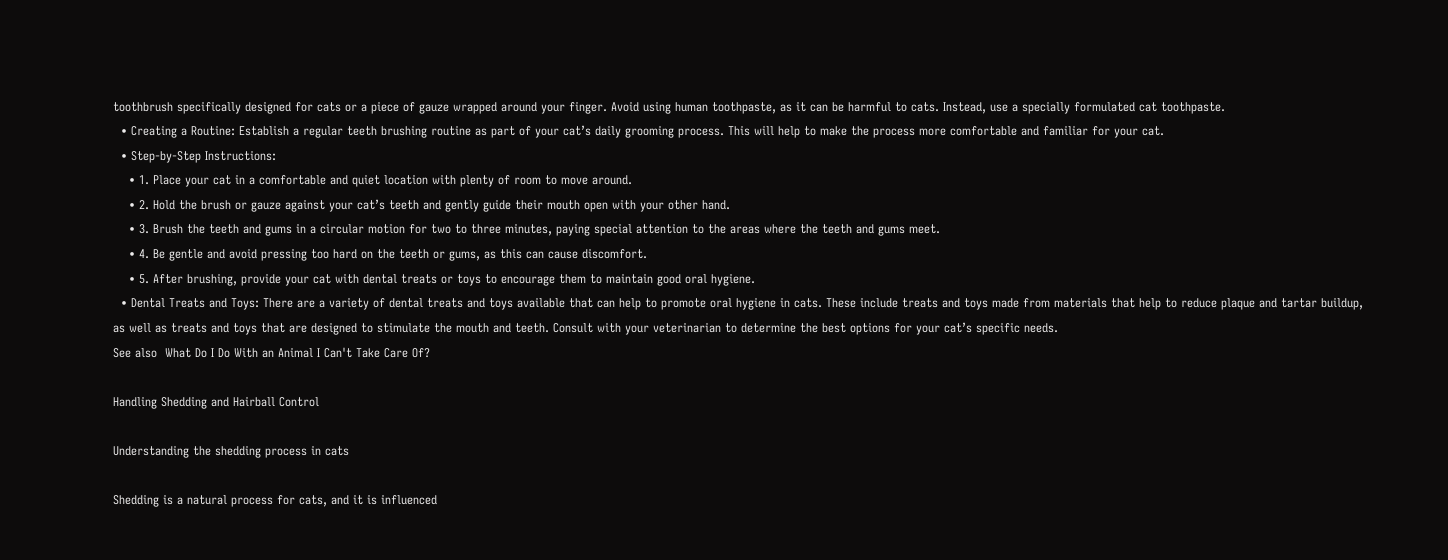toothbrush specifically designed for cats or a piece of gauze wrapped around your finger. Avoid using human toothpaste, as it can be harmful to cats. Instead, use a specially formulated cat toothpaste.
  • Creating a Routine: Establish a regular teeth brushing routine as part of your cat’s daily grooming process. This will help to make the process more comfortable and familiar for your cat.
  • Step-by-Step Instructions:
    • 1. Place your cat in a comfortable and quiet location with plenty of room to move around.
    • 2. Hold the brush or gauze against your cat’s teeth and gently guide their mouth open with your other hand.
    • 3. Brush the teeth and gums in a circular motion for two to three minutes, paying special attention to the areas where the teeth and gums meet.
    • 4. Be gentle and avoid pressing too hard on the teeth or gums, as this can cause discomfort.
    • 5. After brushing, provide your cat with dental treats or toys to encourage them to maintain good oral hygiene.
  • Dental Treats and Toys: There are a variety of dental treats and toys available that can help to promote oral hygiene in cats. These include treats and toys made from materials that help to reduce plaque and tartar buildup, as well as treats and toys that are designed to stimulate the mouth and teeth. Consult with your veterinarian to determine the best options for your cat’s specific needs.
See also  What Do I Do With an Animal I Can't Take Care Of?

Handling Shedding and Hairball Control

Understanding the shedding process in cats

Shedding is a natural process for cats, and it is influenced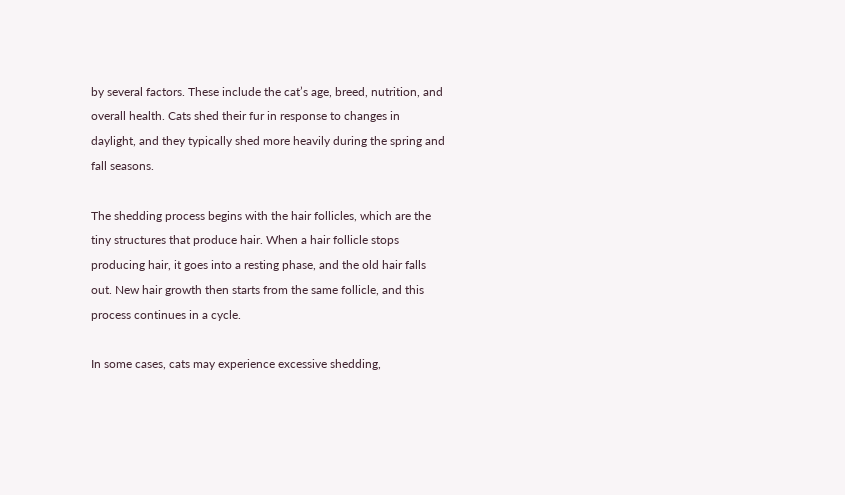by several factors. These include the cat’s age, breed, nutrition, and overall health. Cats shed their fur in response to changes in daylight, and they typically shed more heavily during the spring and fall seasons.

The shedding process begins with the hair follicles, which are the tiny structures that produce hair. When a hair follicle stops producing hair, it goes into a resting phase, and the old hair falls out. New hair growth then starts from the same follicle, and this process continues in a cycle.

In some cases, cats may experience excessive shedding,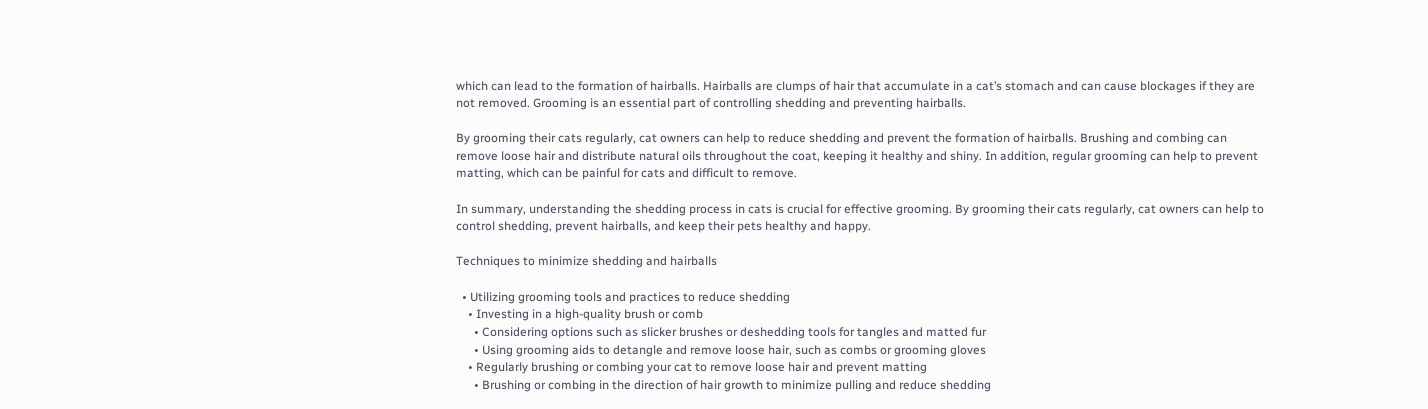which can lead to the formation of hairballs. Hairballs are clumps of hair that accumulate in a cat’s stomach and can cause blockages if they are not removed. Grooming is an essential part of controlling shedding and preventing hairballs.

By grooming their cats regularly, cat owners can help to reduce shedding and prevent the formation of hairballs. Brushing and combing can remove loose hair and distribute natural oils throughout the coat, keeping it healthy and shiny. In addition, regular grooming can help to prevent matting, which can be painful for cats and difficult to remove.

In summary, understanding the shedding process in cats is crucial for effective grooming. By grooming their cats regularly, cat owners can help to control shedding, prevent hairballs, and keep their pets healthy and happy.

Techniques to minimize shedding and hairballs

  • Utilizing grooming tools and practices to reduce shedding
    • Investing in a high-quality brush or comb
      • Considering options such as slicker brushes or deshedding tools for tangles and matted fur
      • Using grooming aids to detangle and remove loose hair, such as combs or grooming gloves
    • Regularly brushing or combing your cat to remove loose hair and prevent matting
      • Brushing or combing in the direction of hair growth to minimize pulling and reduce shedding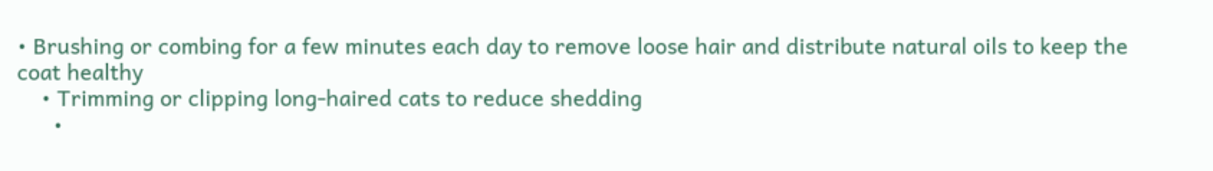• Brushing or combing for a few minutes each day to remove loose hair and distribute natural oils to keep the coat healthy
    • Trimming or clipping long-haired cats to reduce shedding
      •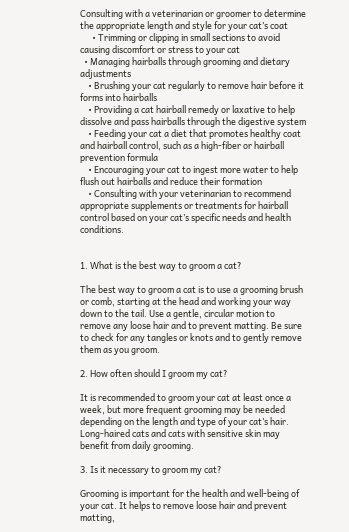Consulting with a veterinarian or groomer to determine the appropriate length and style for your cat’s coat
      • Trimming or clipping in small sections to avoid causing discomfort or stress to your cat
  • Managing hairballs through grooming and dietary adjustments
    • Brushing your cat regularly to remove hair before it forms into hairballs
    • Providing a cat hairball remedy or laxative to help dissolve and pass hairballs through the digestive system
    • Feeding your cat a diet that promotes healthy coat and hairball control, such as a high-fiber or hairball prevention formula
    • Encouraging your cat to ingest more water to help flush out hairballs and reduce their formation
    • Consulting with your veterinarian to recommend appropriate supplements or treatments for hairball control based on your cat’s specific needs and health conditions.


1. What is the best way to groom a cat?

The best way to groom a cat is to use a grooming brush or comb, starting at the head and working your way down to the tail. Use a gentle, circular motion to remove any loose hair and to prevent matting. Be sure to check for any tangles or knots and to gently remove them as you groom.

2. How often should I groom my cat?

It is recommended to groom your cat at least once a week, but more frequent grooming may be needed depending on the length and type of your cat’s hair. Long-haired cats and cats with sensitive skin may benefit from daily grooming.

3. Is it necessary to groom my cat?

Grooming is important for the health and well-being of your cat. It helps to remove loose hair and prevent matting,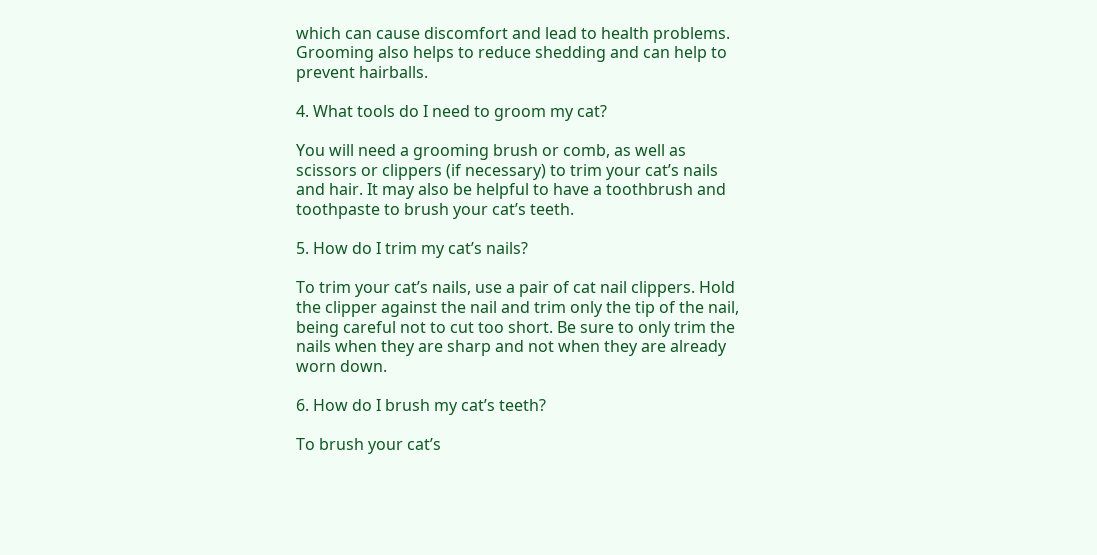which can cause discomfort and lead to health problems. Grooming also helps to reduce shedding and can help to prevent hairballs.

4. What tools do I need to groom my cat?

You will need a grooming brush or comb, as well as scissors or clippers (if necessary) to trim your cat’s nails and hair. It may also be helpful to have a toothbrush and toothpaste to brush your cat’s teeth.

5. How do I trim my cat’s nails?

To trim your cat’s nails, use a pair of cat nail clippers. Hold the clipper against the nail and trim only the tip of the nail, being careful not to cut too short. Be sure to only trim the nails when they are sharp and not when they are already worn down.

6. How do I brush my cat’s teeth?

To brush your cat’s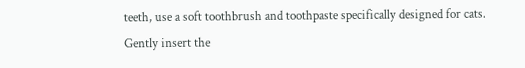teeth, use a soft toothbrush and toothpaste specifically designed for cats. Gently insert the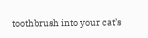toothbrush into your cat’s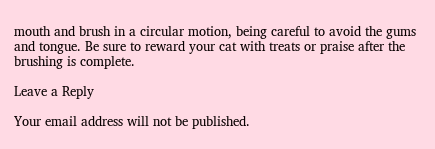mouth and brush in a circular motion, being careful to avoid the gums and tongue. Be sure to reward your cat with treats or praise after the brushing is complete.

Leave a Reply

Your email address will not be published.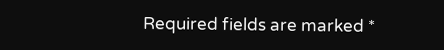Required fields are marked *